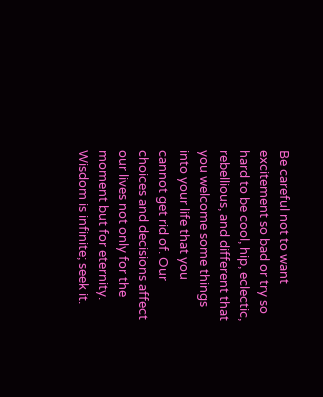Be careful not to want excitement so bad or try so hard to be cool, hip, eclectic, rebellious, and different that you welcome some things into your life that you cannot get rid of. Our choices and decisions affect our lives not only for the moment but for eternity. Wisdom is infinite; seek it.